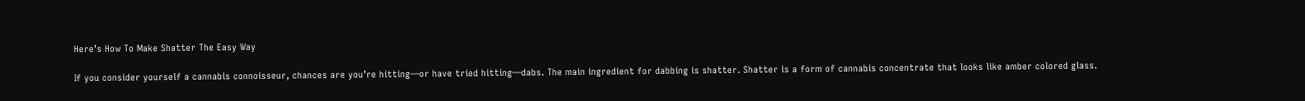Here’s How To Make Shatter The Easy Way

If you consider yourself a cannabis connoisseur, chances are you’re hitting—or have tried hitting—dabs. The main ingredient for dabbing is shatter. Shatter is a form of cannabis concentrate that looks like amber colored glass.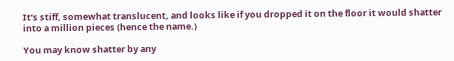It’s stiff, somewhat translucent, and looks like if you dropped it on the floor it would shatter into a million pieces (hence the name.)

You may know shatter by any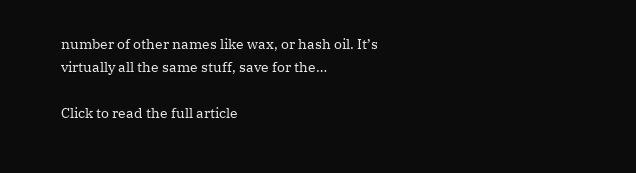number of other names like wax, or hash oil. It’s virtually all the same stuff, save for the…

Click to read the full article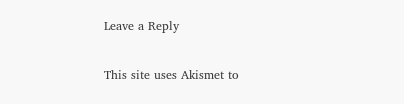Leave a Reply

This site uses Akismet to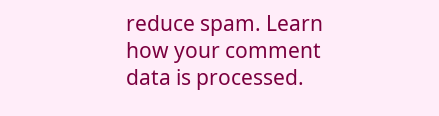reduce spam. Learn how your comment data is processed.